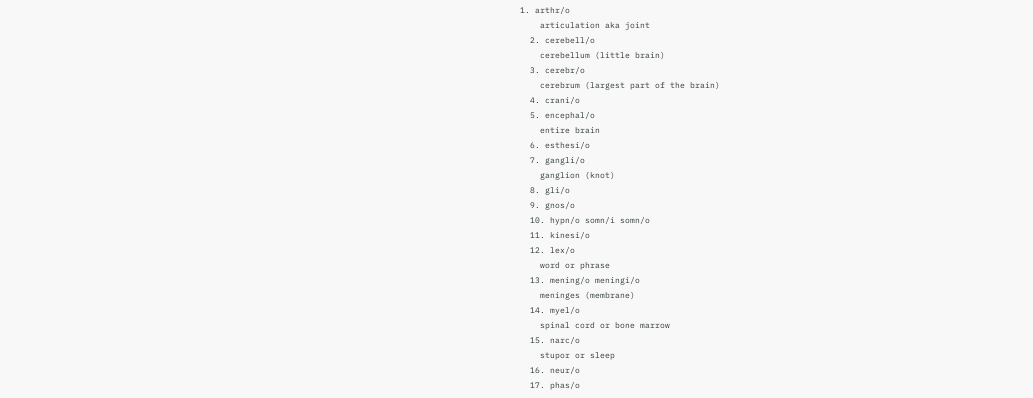1. arthr/o
    articulation aka joint
  2. cerebell/o
    cerebellum (little brain)
  3. cerebr/o
    cerebrum (largest part of the brain)
  4. crani/o
  5. encephal/o
    entire brain
  6. esthesi/o
  7. gangli/o
    ganglion (knot)
  8. gli/o
  9. gnos/o
  10. hypn/o somn/i somn/o
  11. kinesi/o
  12. lex/o
    word or phrase
  13. mening/o meningi/o
    meninges (membrane)
  14. myel/o
    spinal cord or bone marrow
  15. narc/o
    stupor or sleep
  16. neur/o
  17. phas/o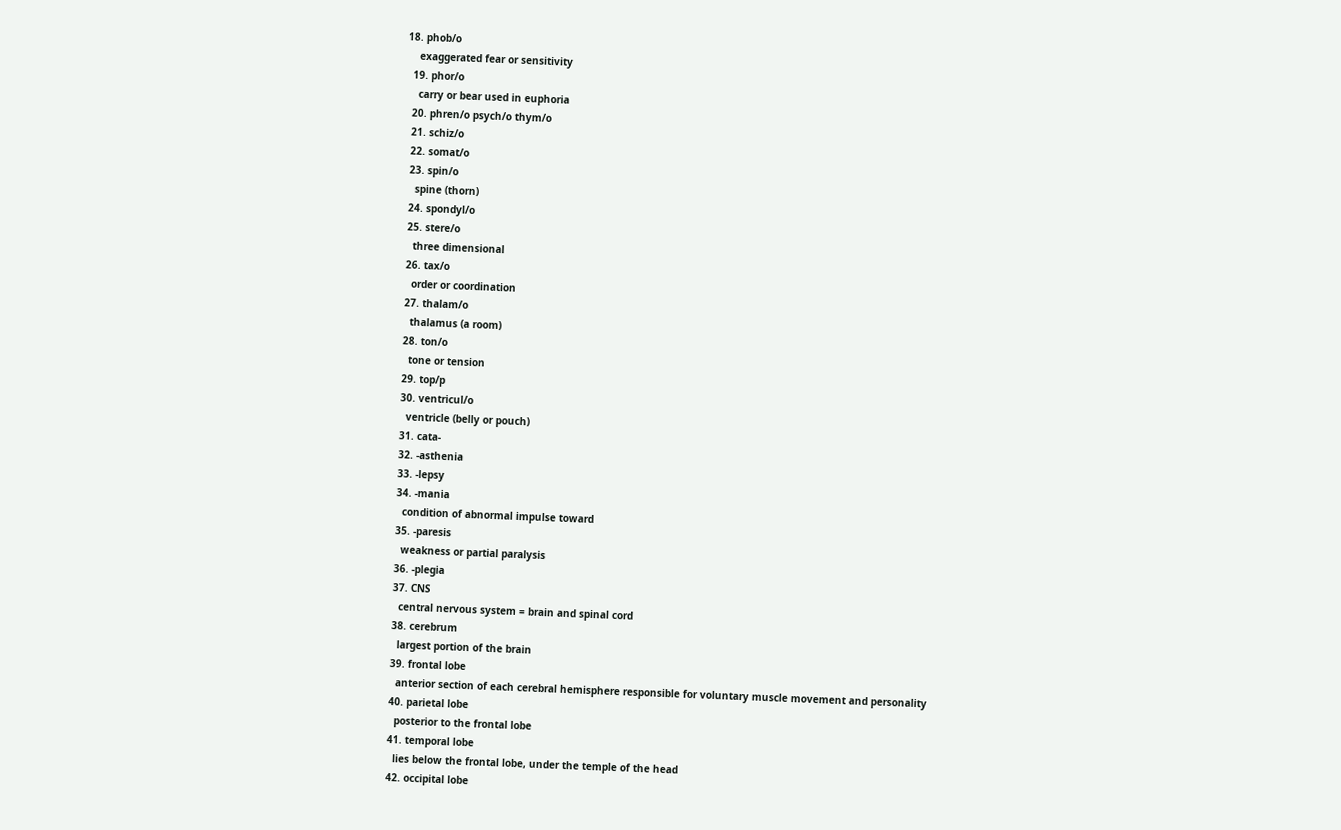18. phob/o
    exaggerated fear or sensitivity
  19. phor/o
    carry or bear used in euphoria
  20. phren/o psych/o thym/o
  21. schiz/o
  22. somat/o
  23. spin/o
    spine (thorn)
  24. spondyl/o
  25. stere/o
    three dimensional
  26. tax/o
    order or coordination
  27. thalam/o
    thalamus (a room)
  28. ton/o
    tone or tension
  29. top/p
  30. ventricul/o
    ventricle (belly or pouch)
  31. cata-
  32. -asthenia
  33. -lepsy
  34. -mania
    condition of abnormal impulse toward
  35. -paresis
    weakness or partial paralysis
  36. -plegia
  37. CNS
    central nervous system = brain and spinal cord
  38. cerebrum
    largest portion of the brain
  39. frontal lobe
    anterior section of each cerebral hemisphere responsible for voluntary muscle movement and personality
  40. parietal lobe
    posterior to the frontal lobe
  41. temporal lobe
    lies below the frontal lobe, under the temple of the head
  42. occipital lobe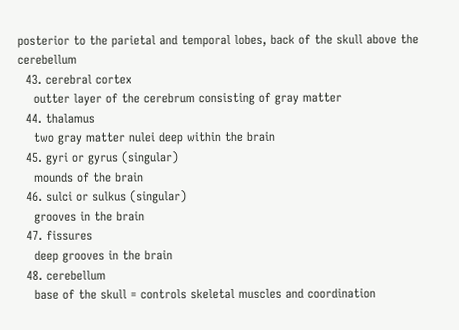posterior to the parietal and temporal lobes, back of the skull above the cerebellum
  43. cerebral cortex
    outter layer of the cerebrum consisting of gray matter
  44. thalamus
    two gray matter nulei deep within the brain
  45. gyri or gyrus (singular)
    mounds of the brain
  46. sulci or sulkus (singular)
    grooves in the brain
  47. fissures
    deep grooves in the brain
  48. cerebellum
    base of the skull = controls skeletal muscles and coordination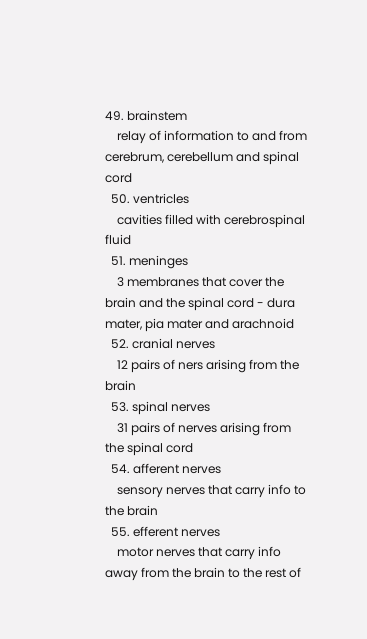49. brainstem
    relay of information to and from cerebrum, cerebellum and spinal cord
  50. ventricles
    cavities filled with cerebrospinal fluid
  51. meninges
    3 membranes that cover the brain and the spinal cord - dura mater, pia mater and arachnoid
  52. cranial nerves
    12 pairs of ners arising from the brain
  53. spinal nerves
    31 pairs of nerves arising from the spinal cord
  54. afferent nerves
    sensory nerves that carry info to the brain
  55. efferent nerves
    motor nerves that carry info away from the brain to the rest of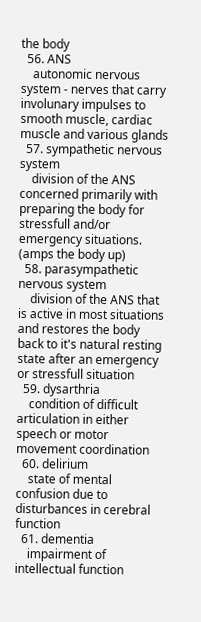the body
  56. ANS
    autonomic nervous system - nerves that carry involunary impulses to smooth muscle, cardiac muscle and various glands
  57. sympathetic nervous system
    division of the ANS concerned primarily with preparing the body for stressfull and/or emergency situations. (amps the body up)
  58. parasympathetic nervous system
    division of the ANS that is active in most situations and restores the body back to it's natural resting state after an emergency or stressfull situation
  59. dysarthria
    condition of difficult articulation in either speech or motor movement coordination
  60. delirium
    state of mental confusion due to disturbances in cerebral function
  61. dementia
    impairment of intellectual function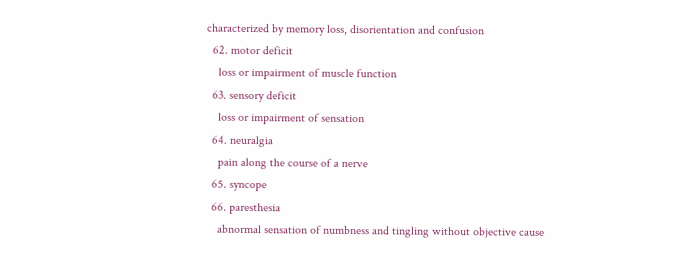characterized by memory loss, disorientation and confusion
  62. motor deficit
    loss or impairment of muscle function
  63. sensory deficit
    loss or impairment of sensation
  64. neuralgia
    pain along the course of a nerve
  65. syncope
  66. paresthesia
    abnormal sensation of numbness and tingling without objective cause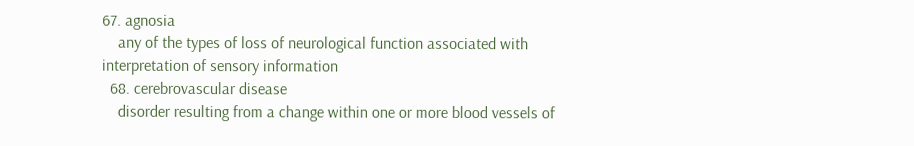67. agnosia
    any of the types of loss of neurological function associated with interpretation of sensory information
  68. cerebrovascular disease
    disorder resulting from a change within one or more blood vessels of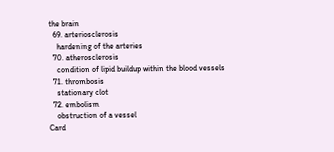the brain
  69. arteriosclerosis
    hardening of the arteries
  70. atherosclerosis
    condition of lipid buildup within the blood vessels
  71. thrombosis
    stationary clot
  72. embolism
    obstruction of a vessel
Card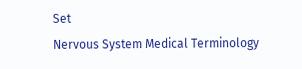Set
Nervous System Medical Terminology